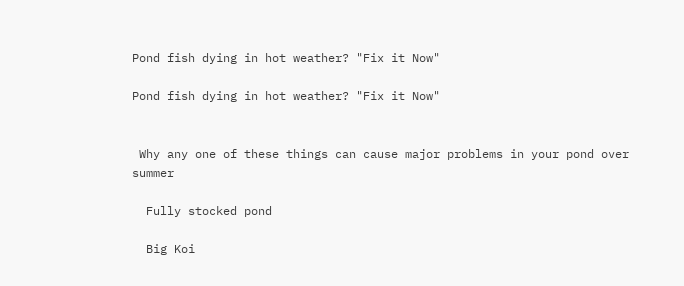Pond fish dying in hot weather? "Fix it Now"

Pond fish dying in hot weather? "Fix it Now"


 Why any one of these things can cause major problems in your pond over summer

  Fully stocked pond

  Big Koi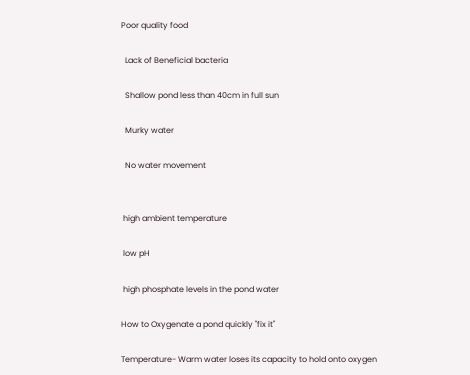Poor quality food

  Lack of Beneficial bacteria

  Shallow pond less than 40cm in full sun

  Murky water

  No water movement


 high ambient temperature

 low pH

 high phosphate levels in the pond water

How to Oxygenate a pond quickly "fix it"

Temperature- Warm water loses its capacity to hold onto oxygen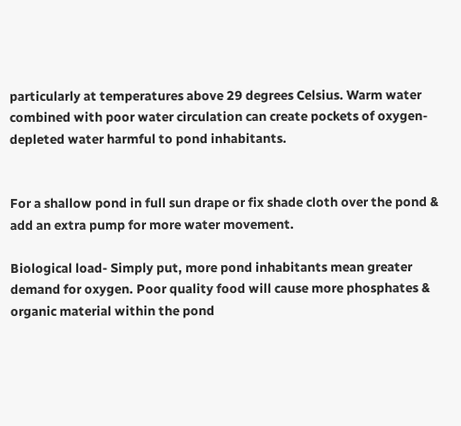particularly at temperatures above 29 degrees Celsius. Warm water combined with poor water circulation can create pockets of oxygen-depleted water harmful to pond inhabitants.


For a shallow pond in full sun drape or fix shade cloth over the pond & add an extra pump for more water movement.

Biological load- Simply put, more pond inhabitants mean greater demand for oxygen. Poor quality food will cause more phosphates & organic material within the pond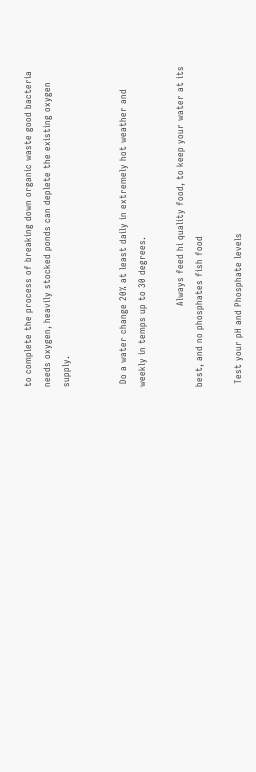to complete the process of breaking down organic waste good bacteria needs oxygen, heavily stocked ponds can deplete the existing oxygen supply.


 Do a water change 20% at least daily in extremely hot weather and weekly in temps up to 30 degrees.

                           Always feed hi quality food, to keep your water at its best, and no phosphates fish food

 Test your pH and Phosphate levels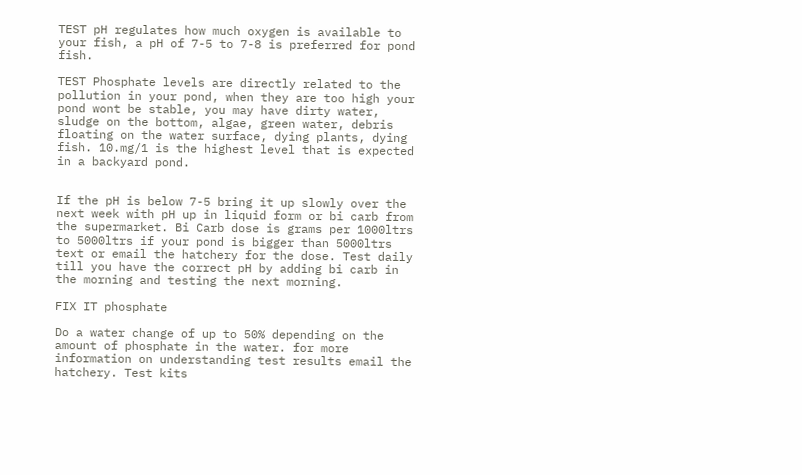TEST pH regulates how much oxygen is available to your fish, a pH of 7-5 to 7-8 is preferred for pond fish.

TEST Phosphate levels are directly related to the pollution in your pond, when they are too high your pond wont be stable, you may have dirty water, sludge on the bottom, algae, green water, debris floating on the water surface, dying plants, dying fish. 10.mg/1 is the highest level that is expected in a backyard pond.


If the pH is below 7-5 bring it up slowly over the next week with pH up in liquid form or bi carb from the supermarket. Bi Carb dose is grams per 1000ltrs to 5000ltrs if your pond is bigger than 5000ltrs text or email the hatchery for the dose. Test daily till you have the correct pH by adding bi carb in the morning and testing the next morning.

FIX IT phosphate

Do a water change of up to 50% depending on the amount of phosphate in the water. for more information on understanding test results email the hatchery. Test kits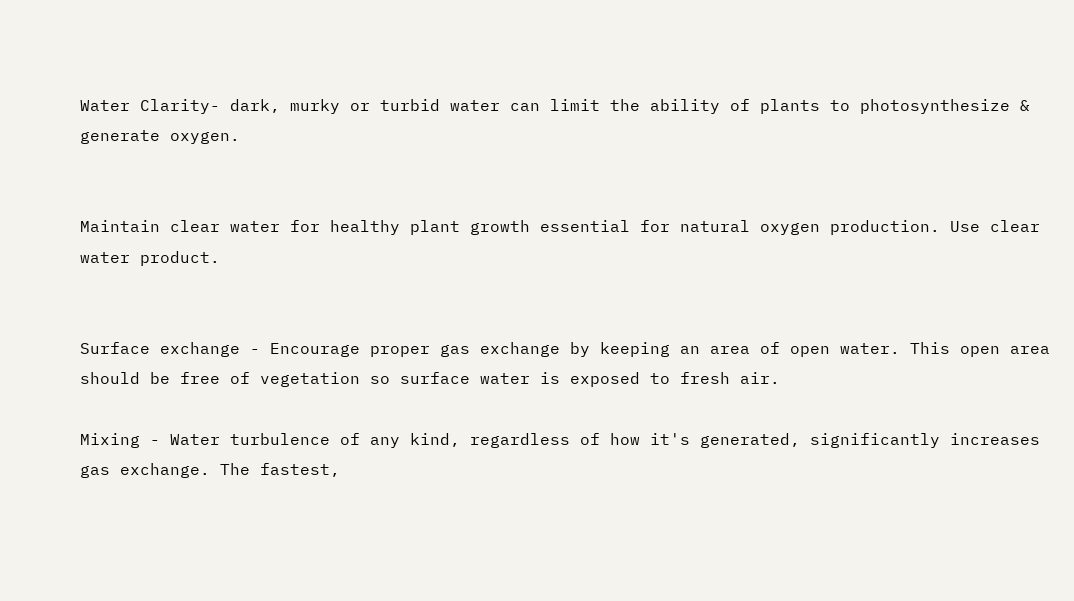Water Clarity- dark, murky or turbid water can limit the ability of plants to photosynthesize & generate oxygen.


Maintain clear water for healthy plant growth essential for natural oxygen production. Use clear water product.


Surface exchange - Encourage proper gas exchange by keeping an area of open water. This open area should be free of vegetation so surface water is exposed to fresh air.

Mixing - Water turbulence of any kind, regardless of how it's generated, significantly increases gas exchange. The fastest,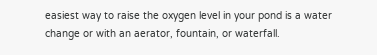easiest way to raise the oxygen level in your pond is a water change or with an aerator, fountain, or waterfall.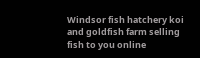Windsor fish hatchery koi and goldfish farm selling fish to you online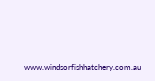www.windsorfishhatchery.com.au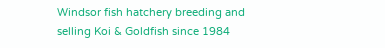Windsor fish hatchery breeding and selling Koi & Goldfish since 1984